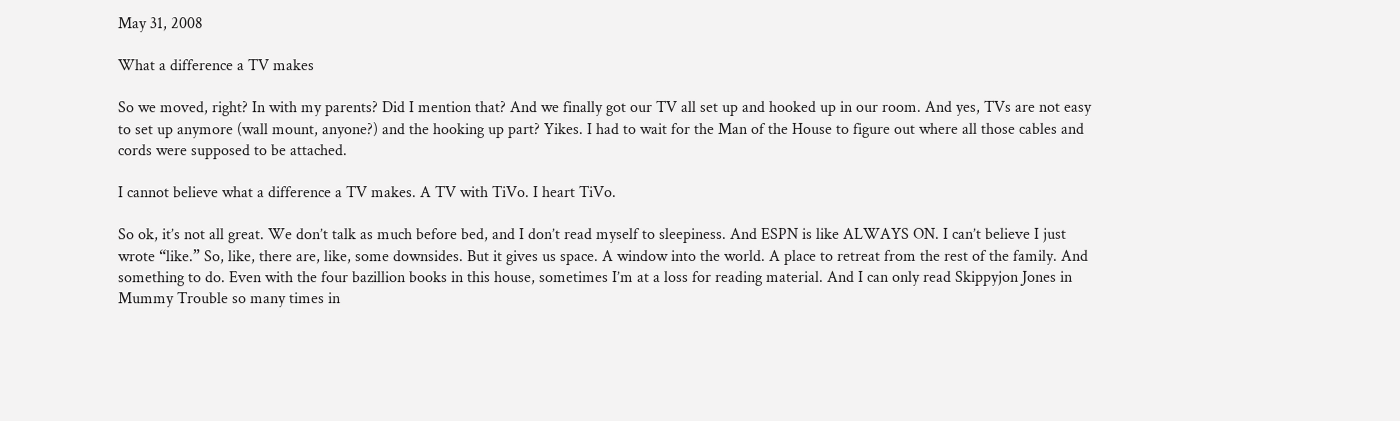May 31, 2008

What a difference a TV makes

So we moved, right? In with my parents? Did I mention that? And we finally got our TV all set up and hooked up in our room. And yes, TVs are not easy to set up anymore (wall mount, anyone?) and the hooking up part? Yikes. I had to wait for the Man of the House to figure out where all those cables and cords were supposed to be attached.

I cannot believe what a difference a TV makes. A TV with TiVo. I heart TiVo.

So ok, it’s not all great. We don’t talk as much before bed, and I don’t read myself to sleepiness. And ESPN is like ALWAYS ON. I can’t believe I just wrote “like.” So, like, there are, like, some downsides. But it gives us space. A window into the world. A place to retreat from the rest of the family. And something to do. Even with the four bazillion books in this house, sometimes I’m at a loss for reading material. And I can only read Skippyjon Jones in Mummy Trouble so many times in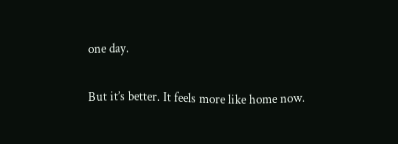one day.

But it’s better. It feels more like home now.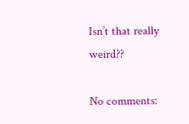Isn’t that really weird??

No comments: